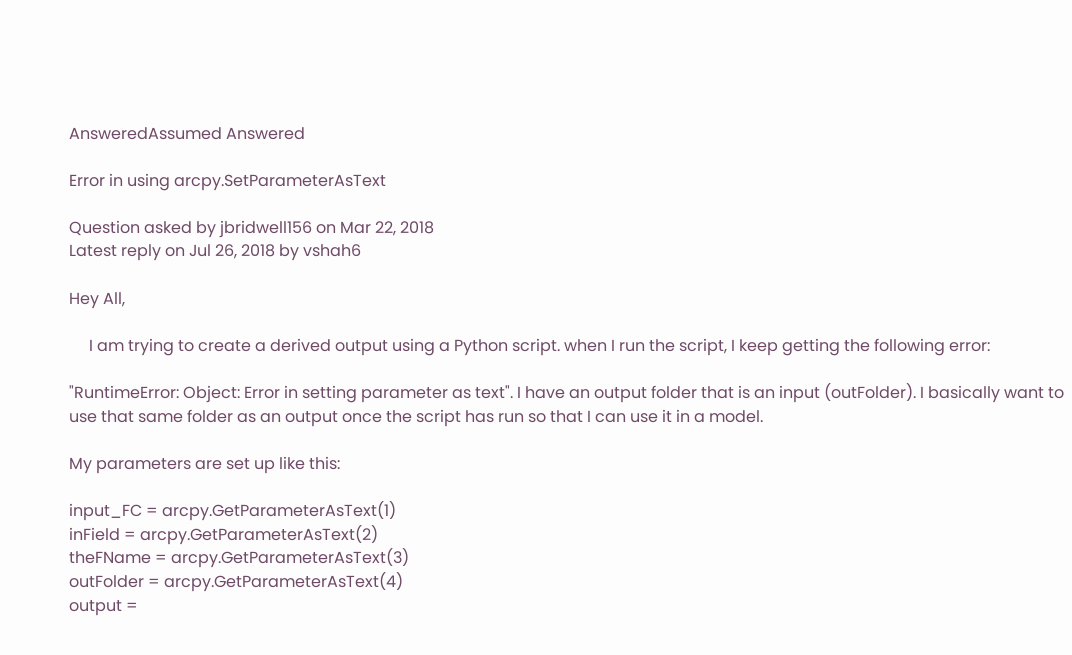AnsweredAssumed Answered

Error in using arcpy.SetParameterAsText

Question asked by jbridwell156 on Mar 22, 2018
Latest reply on Jul 26, 2018 by vshah6

Hey All,

     I am trying to create a derived output using a Python script. when I run the script, I keep getting the following error:

"RuntimeError: Object: Error in setting parameter as text". I have an output folder that is an input (outFolder). I basically want to use that same folder as an output once the script has run so that I can use it in a model.

My parameters are set up like this:

input_FC = arcpy.GetParameterAsText(1)
inField = arcpy.GetParameterAsText(2)
theFName = arcpy.GetParameterAsText(3)
outFolder = arcpy.GetParameterAsText(4)
output =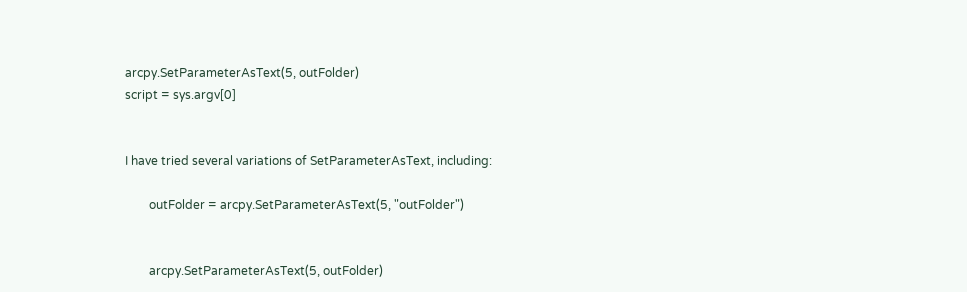arcpy.SetParameterAsText(5, outFolder)
script = sys.argv[0]


I have tried several variations of SetParameterAsText, including:

        outFolder = arcpy.SetParameterAsText(5, "outFolder")


        arcpy.SetParameterAsText(5, outFolder)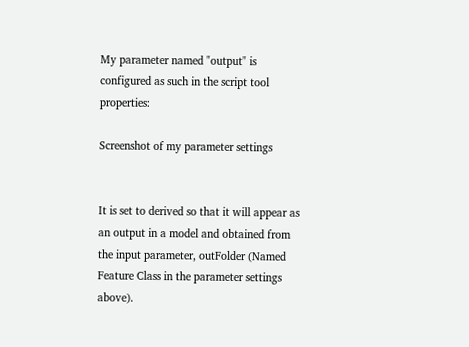My parameter named "output" is configured as such in the script tool properties:

Screenshot of my parameter settings


It is set to derived so that it will appear as an output in a model and obtained from the input parameter, outFolder (Named Feature Class in the parameter settings above).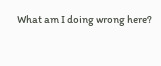What am I doing wrong here?